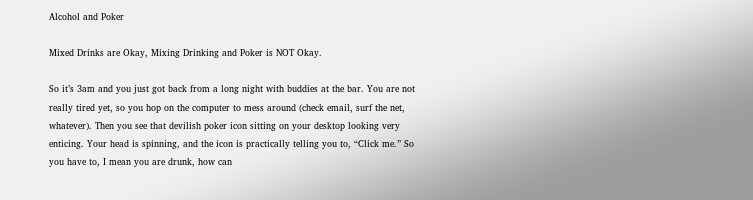Alcohol and Poker

Mixed Drinks are Okay, Mixing Drinking and Poker is NOT Okay.

So it’s 3am and you just got back from a long night with buddies at the bar. You are not really tired yet, so you hop on the computer to mess around (check email, surf the net, whatever). Then you see that devilish poker icon sitting on your desktop looking very enticing. Your head is spinning, and the icon is practically telling you to, “Click me.” So you have to, I mean you are drunk, how can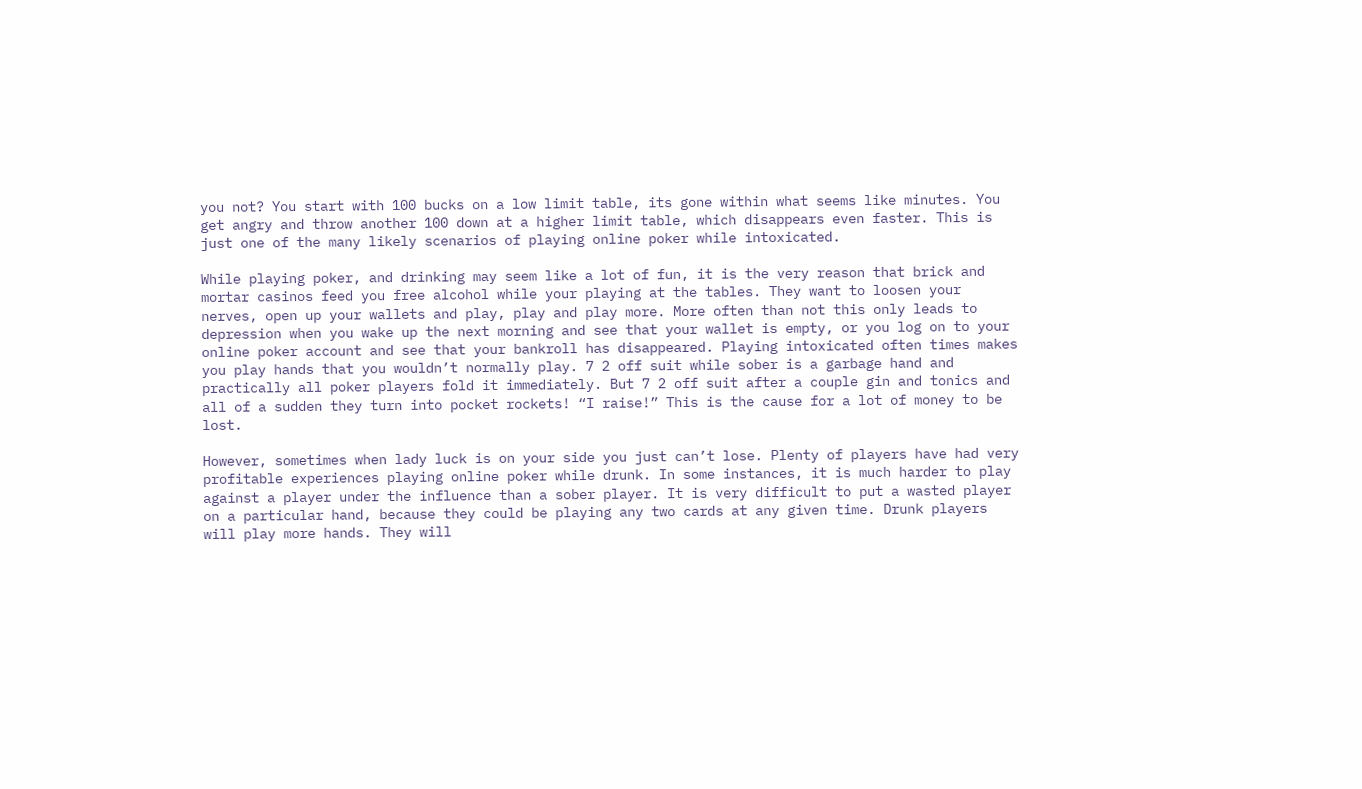you not? You start with 100 bucks on a low limit table, its gone within what seems like minutes. You get angry and throw another 100 down at a higher limit table, which disappears even faster. This is just one of the many likely scenarios of playing online poker while intoxicated.

While playing poker, and drinking may seem like a lot of fun, it is the very reason that brick and mortar casinos feed you free alcohol while your playing at the tables. They want to loosen your nerves, open up your wallets and play, play and play more. More often than not this only leads to depression when you wake up the next morning and see that your wallet is empty, or you log on to your online poker account and see that your bankroll has disappeared. Playing intoxicated often times makes you play hands that you wouldn’t normally play. 7 2 off suit while sober is a garbage hand and practically all poker players fold it immediately. But 7 2 off suit after a couple gin and tonics and all of a sudden they turn into pocket rockets! “I raise!” This is the cause for a lot of money to be lost.

However, sometimes when lady luck is on your side you just can’t lose. Plenty of players have had very profitable experiences playing online poker while drunk. In some instances, it is much harder to play against a player under the influence than a sober player. It is very difficult to put a wasted player on a particular hand, because they could be playing any two cards at any given time. Drunk players will play more hands. They will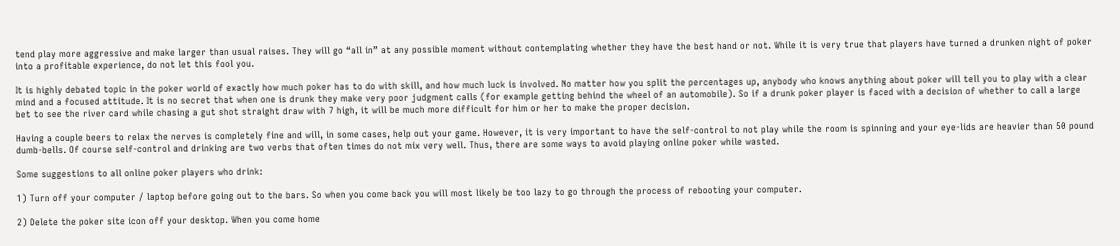tend play more aggressive and make larger than usual raises. They will go “all in” at any possible moment without contemplating whether they have the best hand or not. While it is very true that players have turned a drunken night of poker into a profitable experience, do not let this fool you.

It is highly debated topic in the poker world of exactly how much poker has to do with skill, and how much luck is involved. No matter how you split the percentages up, anybody who knows anything about poker will tell you to play with a clear mind and a focused attitude. It is no secret that when one is drunk they make very poor judgment calls (for example getting behind the wheel of an automobile). So if a drunk poker player is faced with a decision of whether to call a large bet to see the river card while chasing a gut shot straight draw with 7 high, it will be much more difficult for him or her to make the proper decision.

Having a couple beers to relax the nerves is completely fine and will, in some cases, help out your game. However, it is very important to have the self-control to not play while the room is spinning and your eye-lids are heavier than 50 pound dumb-bells. Of course self-control and drinking are two verbs that often times do not mix very well. Thus, there are some ways to avoid playing online poker while wasted.

Some suggestions to all online poker players who drink:

1) Turn off your computer / laptop before going out to the bars. So when you come back you will most likely be too lazy to go through the process of rebooting your computer.

2) Delete the poker site icon off your desktop. When you come home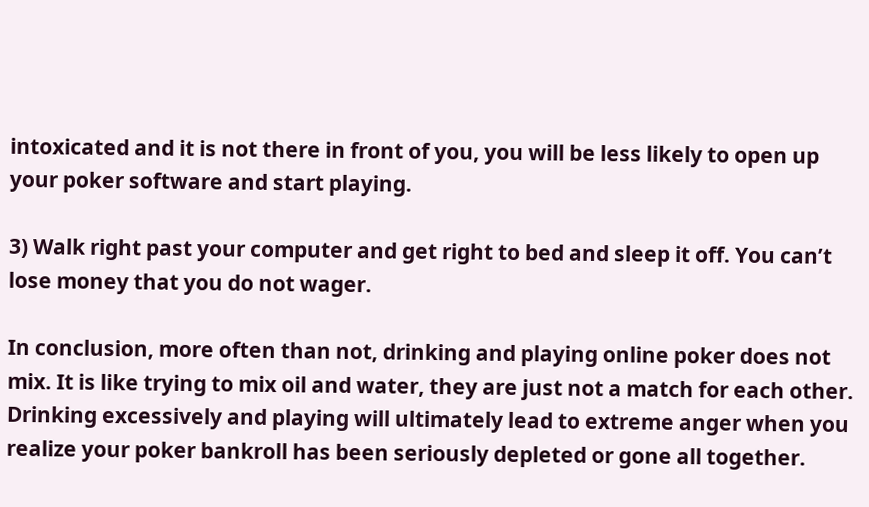intoxicated and it is not there in front of you, you will be less likely to open up your poker software and start playing.

3) Walk right past your computer and get right to bed and sleep it off. You can’t lose money that you do not wager.

In conclusion, more often than not, drinking and playing online poker does not mix. It is like trying to mix oil and water, they are just not a match for each other. Drinking excessively and playing will ultimately lead to extreme anger when you realize your poker bankroll has been seriously depleted or gone all together.